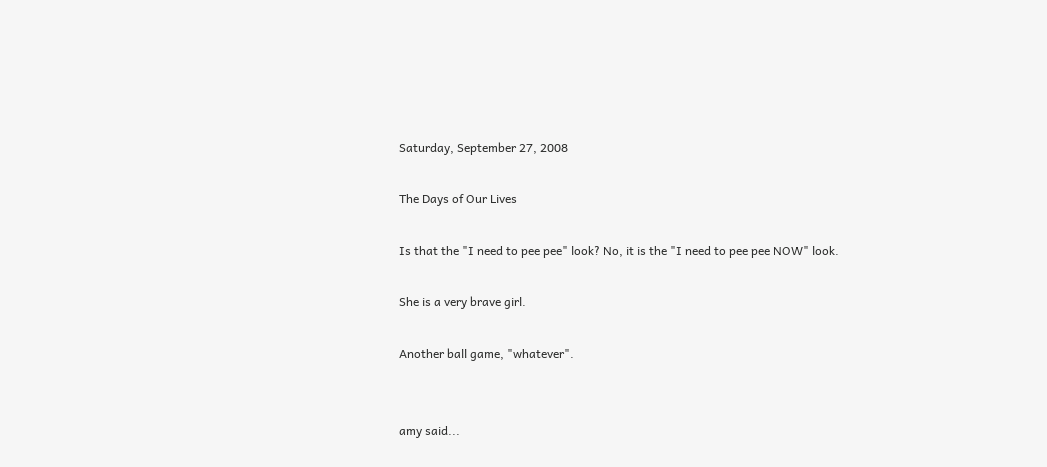Saturday, September 27, 2008

The Days of Our Lives

Is that the "I need to pee pee" look? No, it is the "I need to pee pee NOW" look.

She is a very brave girl.

Another ball game, "whatever".


amy said...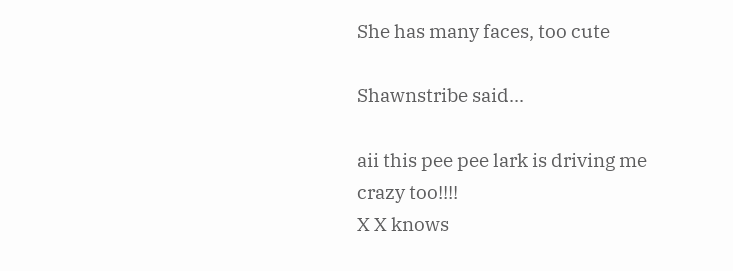She has many faces, too cute

Shawnstribe said...

aii this pee pee lark is driving me crazy too!!!!
X X knows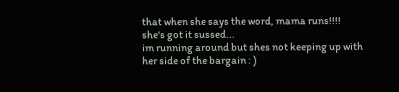that when she says the word, mama runs!!!!
she's got it sussed...
im running around but shes not keeping up with her side of the bargain : )